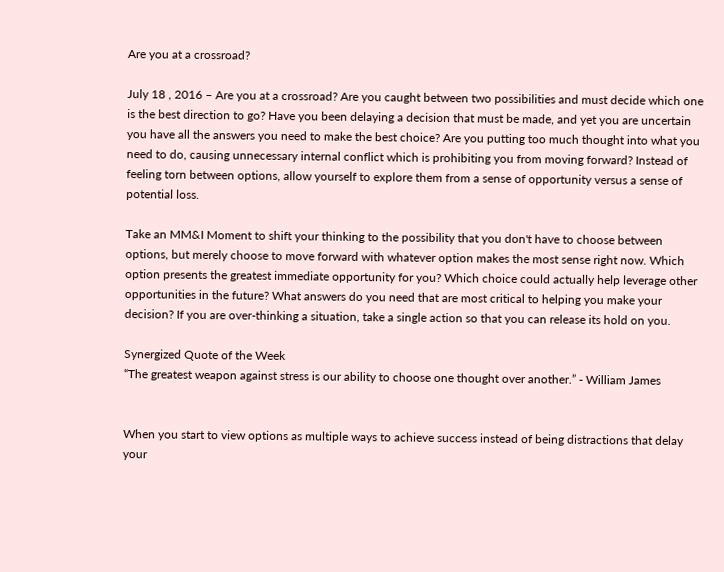Are you at a crossroad?

July 18 , 2016 – Are you at a crossroad? Are you caught between two possibilities and must decide which one is the best direction to go? Have you been delaying a decision that must be made, and yet you are uncertain you have all the answers you need to make the best choice? Are you putting too much thought into what you need to do, causing unnecessary internal conflict which is prohibiting you from moving forward? Instead of feeling torn between options, allow yourself to explore them from a sense of opportunity versus a sense of potential loss.

Take an MM&I Moment to shift your thinking to the possibility that you don't have to choose between options, but merely choose to move forward with whatever option makes the most sense right now. Which option presents the greatest immediate opportunity for you? Which choice could actually help leverage other opportunities in the future? What answers do you need that are most critical to helping you make your decision? If you are over-thinking a situation, take a single action so that you can release its hold on you.

Synergized Quote of the Week
“The greatest weapon against stress is our ability to choose one thought over another.” - William James


When you start to view options as multiple ways to achieve success instead of being distractions that delay your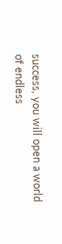success, you will open a world of endless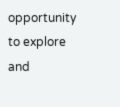opportunity to explore and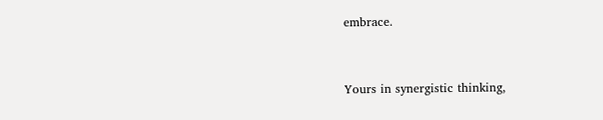embrace.


Yours in synergistic thinking,